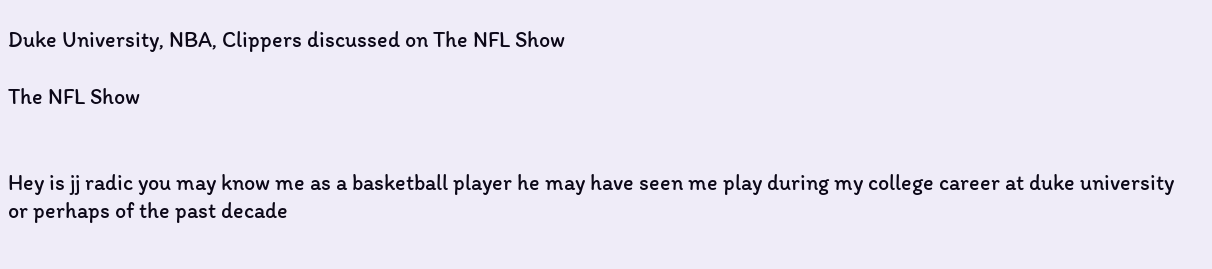Duke University, NBA, Clippers discussed on The NFL Show

The NFL Show


Hey is jj radic you may know me as a basketball player he may have seen me play during my college career at duke university or perhaps of the past decade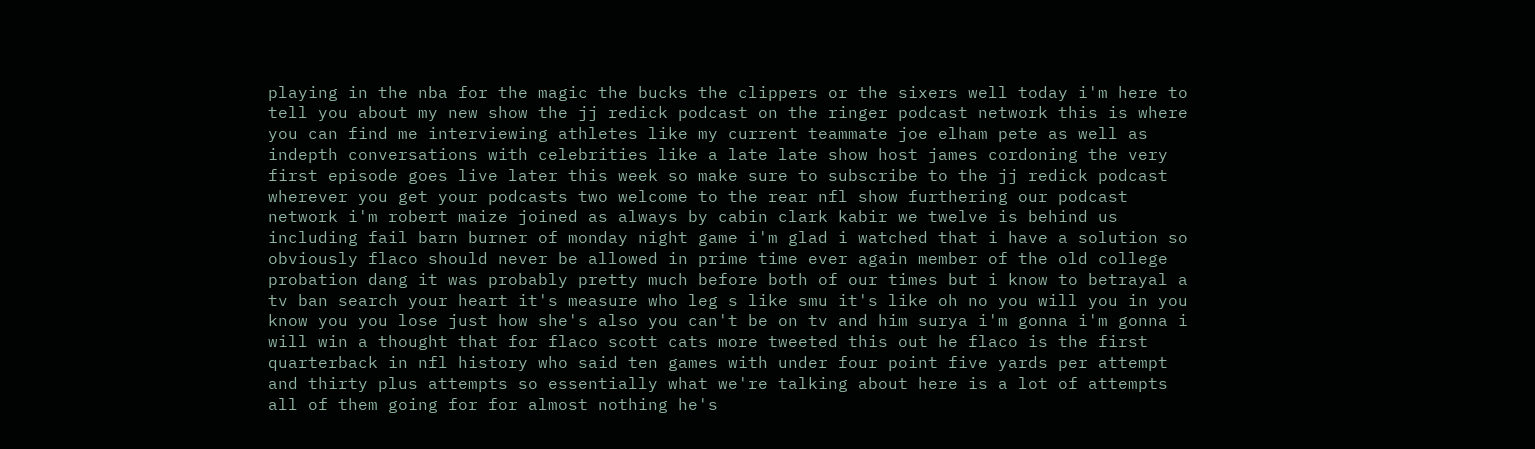playing in the nba for the magic the bucks the clippers or the sixers well today i'm here to tell you about my new show the jj redick podcast on the ringer podcast network this is where you can find me interviewing athletes like my current teammate joe elham pete as well as indepth conversations with celebrities like a late late show host james cordoning the very first episode goes live later this week so make sure to subscribe to the jj redick podcast wherever you get your podcasts two welcome to the rear nfl show furthering our podcast network i'm robert maize joined as always by cabin clark kabir we twelve is behind us including fail barn burner of monday night game i'm glad i watched that i have a solution so obviously flaco should never be allowed in prime time ever again member of the old college probation dang it was probably pretty much before both of our times but i know to betrayal a tv ban search your heart it's measure who leg s like smu it's like oh no you will you in you know you you lose just how she's also you can't be on tv and him surya i'm gonna i'm gonna i will win a thought that for flaco scott cats more tweeted this out he flaco is the first quarterback in nfl history who said ten games with under four point five yards per attempt and thirty plus attempts so essentially what we're talking about here is a lot of attempts all of them going for for almost nothing he's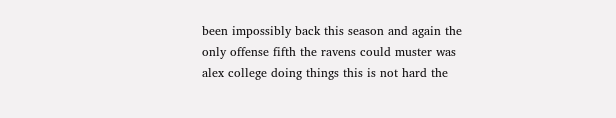been impossibly back this season and again the only offense fifth the ravens could muster was alex college doing things this is not hard the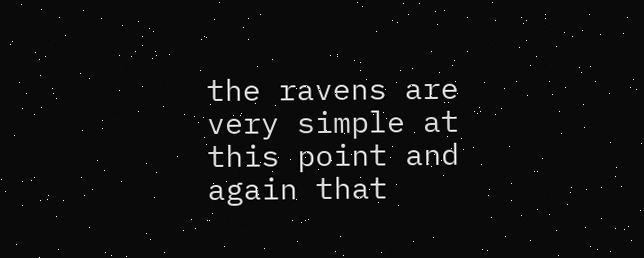the ravens are very simple at this point and again that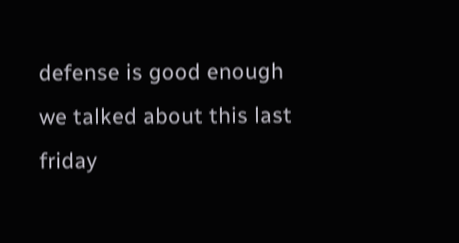defense is good enough we talked about this last friday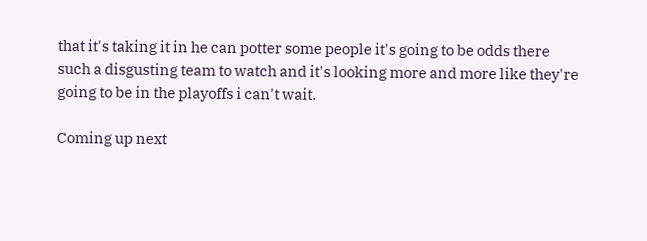that it's taking it in he can potter some people it's going to be odds there such a disgusting team to watch and it's looking more and more like they're going to be in the playoffs i can't wait.

Coming up next